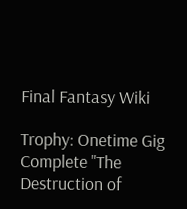Final Fantasy Wiki

Trophy: Onetime Gig
Complete "The Destruction of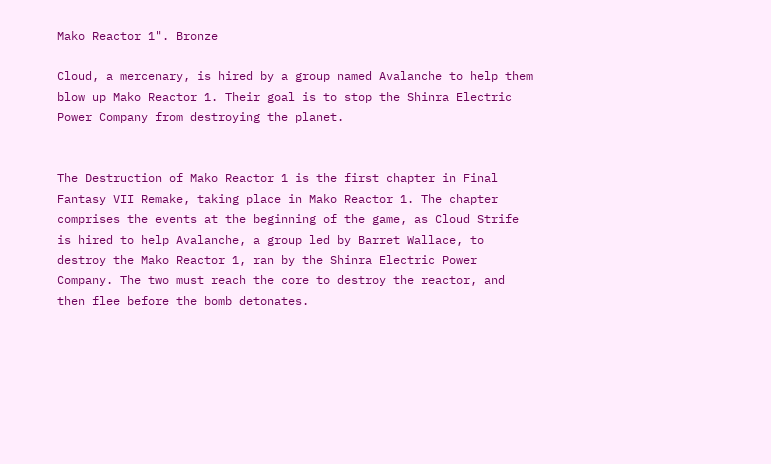Mako Reactor 1". Bronze

Cloud, a mercenary, is hired by a group named Avalanche to help them blow up Mako Reactor 1. Their goal is to stop the Shinra Electric Power Company from destroying the planet.


The Destruction of Mako Reactor 1 is the first chapter in Final Fantasy VII Remake, taking place in Mako Reactor 1. The chapter comprises the events at the beginning of the game, as Cloud Strife is hired to help Avalanche, a group led by Barret Wallace, to destroy the Mako Reactor 1, ran by the Shinra Electric Power Company. The two must reach the core to destroy the reactor, and then flee before the bomb detonates.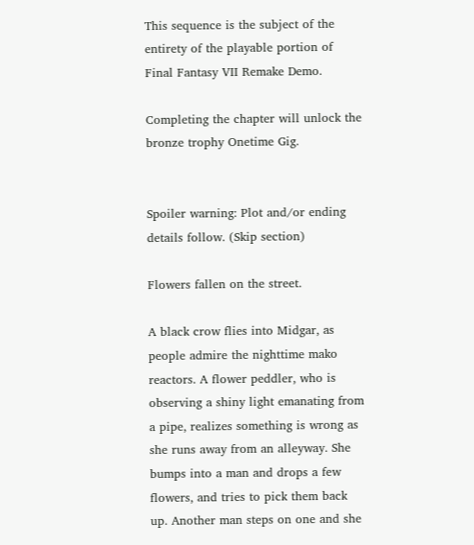This sequence is the subject of the entirety of the playable portion of Final Fantasy VII Remake Demo.

Completing the chapter will unlock the bronze trophy Onetime Gig.


Spoiler warning: Plot and/or ending details follow. (Skip section)

Flowers fallen on the street.

A black crow flies into Midgar, as people admire the nighttime mako reactors. A flower peddler, who is observing a shiny light emanating from a pipe, realizes something is wrong as she runs away from an alleyway. She bumps into a man and drops a few flowers, and tries to pick them back up. Another man steps on one and she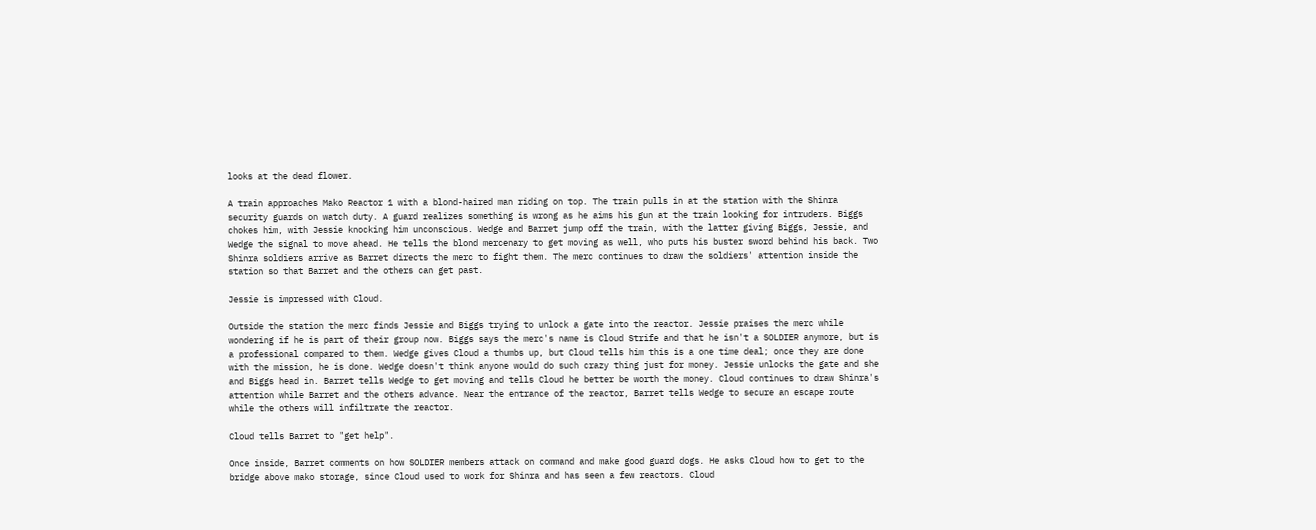looks at the dead flower.

A train approaches Mako Reactor 1 with a blond-haired man riding on top. The train pulls in at the station with the Shinra security guards on watch duty. A guard realizes something is wrong as he aims his gun at the train looking for intruders. Biggs chokes him, with Jessie knocking him unconscious. Wedge and Barret jump off the train, with the latter giving Biggs, Jessie, and Wedge the signal to move ahead. He tells the blond mercenary to get moving as well, who puts his buster sword behind his back. Two Shinra soldiers arrive as Barret directs the merc to fight them. The merc continues to draw the soldiers' attention inside the station so that Barret and the others can get past.

Jessie is impressed with Cloud.

Outside the station the merc finds Jessie and Biggs trying to unlock a gate into the reactor. Jessie praises the merc while wondering if he is part of their group now. Biggs says the merc's name is Cloud Strife and that he isn't a SOLDIER anymore, but is a professional compared to them. Wedge gives Cloud a thumbs up, but Cloud tells him this is a one time deal; once they are done with the mission, he is done. Wedge doesn't think anyone would do such crazy thing just for money. Jessie unlocks the gate and she and Biggs head in. Barret tells Wedge to get moving and tells Cloud he better be worth the money. Cloud continues to draw Shinra's attention while Barret and the others advance. Near the entrance of the reactor, Barret tells Wedge to secure an escape route while the others will infiltrate the reactor.

Cloud tells Barret to "get help".

Once inside, Barret comments on how SOLDIER members attack on command and make good guard dogs. He asks Cloud how to get to the bridge above mako storage, since Cloud used to work for Shinra and has seen a few reactors. Cloud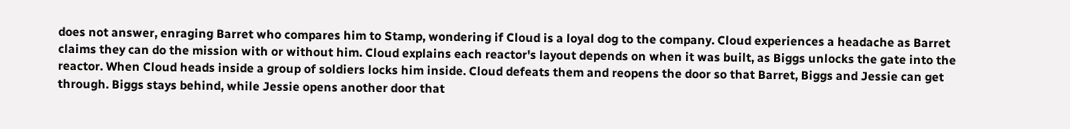does not answer, enraging Barret who compares him to Stamp, wondering if Cloud is a loyal dog to the company. Cloud experiences a headache as Barret claims they can do the mission with or without him. Cloud explains each reactor's layout depends on when it was built, as Biggs unlocks the gate into the reactor. When Cloud heads inside a group of soldiers locks him inside. Cloud defeats them and reopens the door so that Barret, Biggs and Jessie can get through. Biggs stays behind, while Jessie opens another door that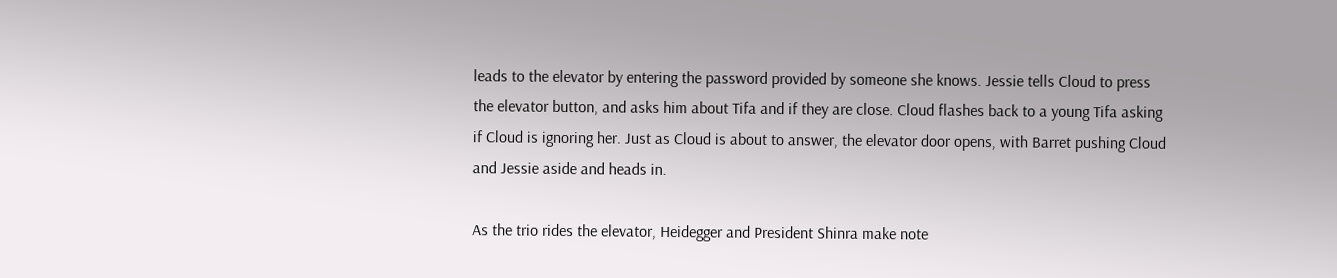leads to the elevator by entering the password provided by someone she knows. Jessie tells Cloud to press the elevator button, and asks him about Tifa and if they are close. Cloud flashes back to a young Tifa asking if Cloud is ignoring her. Just as Cloud is about to answer, the elevator door opens, with Barret pushing Cloud and Jessie aside and heads in.

As the trio rides the elevator, Heidegger and President Shinra make note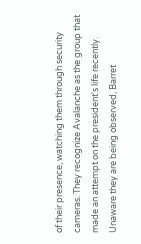of their presence, watching them through security cameras. They recognize Avalanche as the group that made an attempt on the president's life recently. Unaware they are being observed, Barret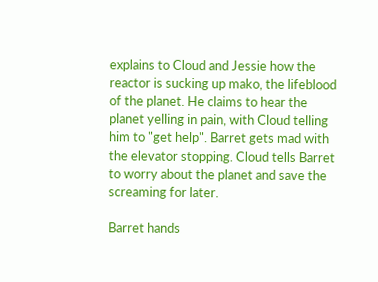explains to Cloud and Jessie how the reactor is sucking up mako, the lifeblood of the planet. He claims to hear the planet yelling in pain, with Cloud telling him to "get help". Barret gets mad with the elevator stopping. Cloud tells Barret to worry about the planet and save the screaming for later.

Barret hands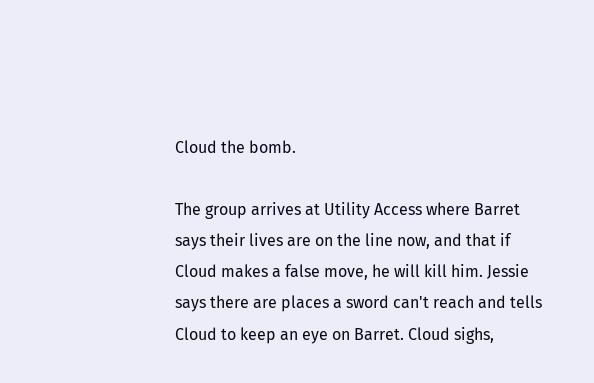Cloud the bomb.

The group arrives at Utility Access where Barret says their lives are on the line now, and that if Cloud makes a false move, he will kill him. Jessie says there are places a sword can't reach and tells Cloud to keep an eye on Barret. Cloud sighs,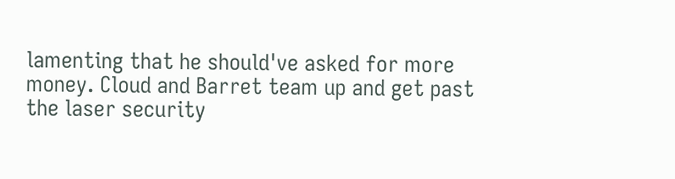lamenting that he should've asked for more money. Cloud and Barret team up and get past the laser security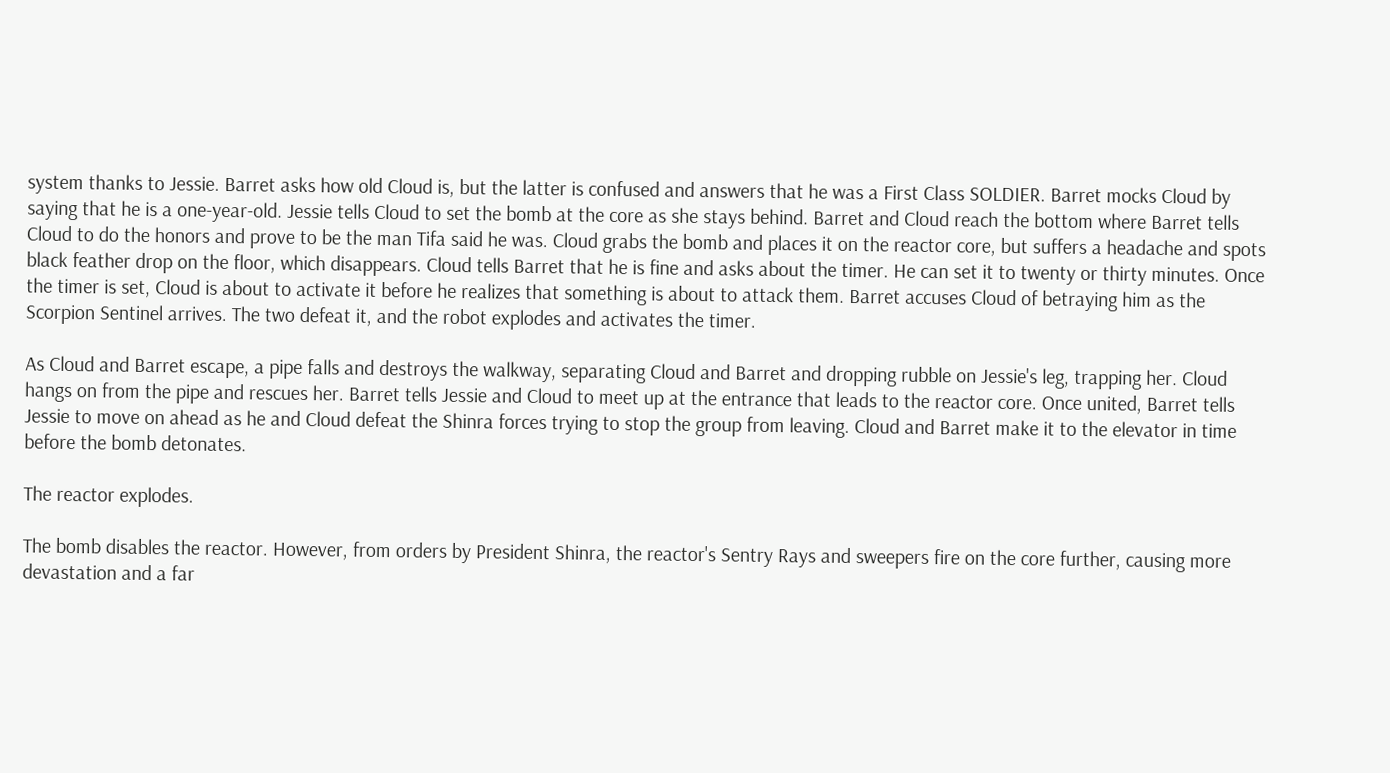system thanks to Jessie. Barret asks how old Cloud is, but the latter is confused and answers that he was a First Class SOLDIER. Barret mocks Cloud by saying that he is a one-year-old. Jessie tells Cloud to set the bomb at the core as she stays behind. Barret and Cloud reach the bottom where Barret tells Cloud to do the honors and prove to be the man Tifa said he was. Cloud grabs the bomb and places it on the reactor core, but suffers a headache and spots black feather drop on the floor, which disappears. Cloud tells Barret that he is fine and asks about the timer. He can set it to twenty or thirty minutes. Once the timer is set, Cloud is about to activate it before he realizes that something is about to attack them. Barret accuses Cloud of betraying him as the Scorpion Sentinel arrives. The two defeat it, and the robot explodes and activates the timer.

As Cloud and Barret escape, a pipe falls and destroys the walkway, separating Cloud and Barret and dropping rubble on Jessie's leg, trapping her. Cloud hangs on from the pipe and rescues her. Barret tells Jessie and Cloud to meet up at the entrance that leads to the reactor core. Once united, Barret tells Jessie to move on ahead as he and Cloud defeat the Shinra forces trying to stop the group from leaving. Cloud and Barret make it to the elevator in time before the bomb detonates.

The reactor explodes.

The bomb disables the reactor. However, from orders by President Shinra, the reactor's Sentry Rays and sweepers fire on the core further, causing more devastation and a far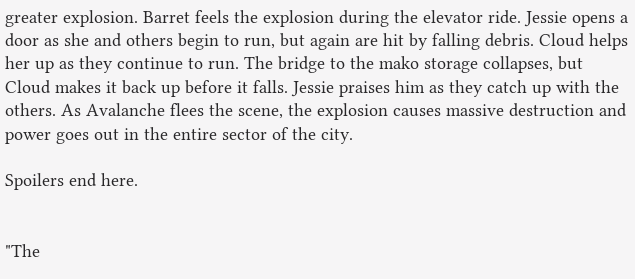greater explosion. Barret feels the explosion during the elevator ride. Jessie opens a door as she and others begin to run, but again are hit by falling debris. Cloud helps her up as they continue to run. The bridge to the mako storage collapses, but Cloud makes it back up before it falls. Jessie praises him as they catch up with the others. As Avalanche flees the scene, the explosion causes massive destruction and power goes out in the entire sector of the city.

Spoilers end here.


"The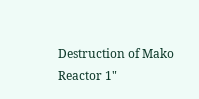Destruction of Mako Reactor 1"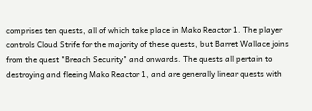comprises ten quests, all of which take place in Mako Reactor 1. The player controls Cloud Strife for the majority of these quests, but Barret Wallace joins from the quest "Breach Security" and onwards. The quests all pertain to destroying and fleeing Mako Reactor 1, and are generally linear quests with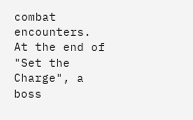combat encounters. At the end of "Set the Charge", a boss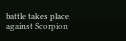battle takes place against Scorpion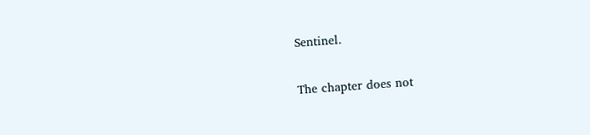Sentinel.

The chapter does not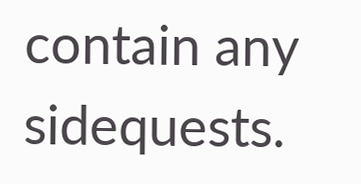contain any sidequests.